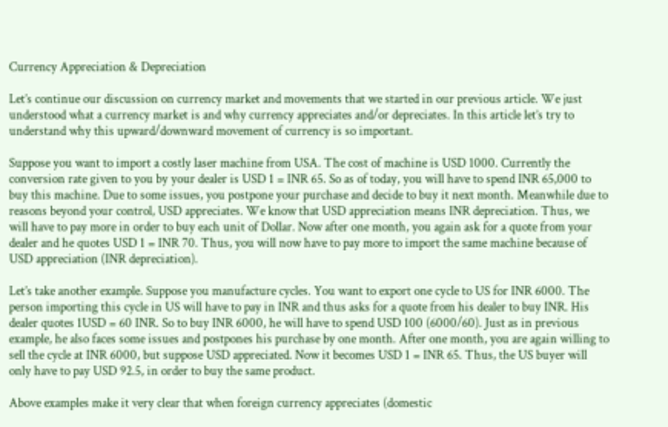Currency Appreciation & Depreciation

Let’s continue our discussion on currency market and movements that we started in our previous article. We just understood what a currency market is and why currency appreciates and/or depreciates. In this article let’s try to understand why this upward/downward movement of currency is so important.

Suppose you want to import a costly laser machine from USA. The cost of machine is USD 1000. Currently the conversion rate given to you by your dealer is USD 1 = INR 65. So as of today, you will have to spend INR 65,000 to buy this machine. Due to some issues, you postpone your purchase and decide to buy it next month. Meanwhile due to reasons beyond your control, USD appreciates. We know that USD appreciation means INR depreciation. Thus, we will have to pay more in order to buy each unit of Dollar. Now after one month, you again ask for a quote from your dealer and he quotes USD 1 = INR 70. Thus, you will now have to pay more to import the same machine because of USD appreciation (INR depreciation).

Let’s take another example. Suppose you manufacture cycles. You want to export one cycle to US for INR 6000. The person importing this cycle in US will have to pay in INR and thus asks for a quote from his dealer to buy INR. His dealer quotes 1USD = 60 INR. So to buy INR 6000, he will have to spend USD 100 (6000/60). Just as in previous example, he also faces some issues and postpones his purchase by one month. After one month, you are again willing to sell the cycle at INR 6000, but suppose USD appreciated. Now it becomes USD 1 = INR 65. Thus, the US buyer will only have to pay USD 92.5, in order to buy the same product.

Above examples make it very clear that when foreign currency appreciates (domestic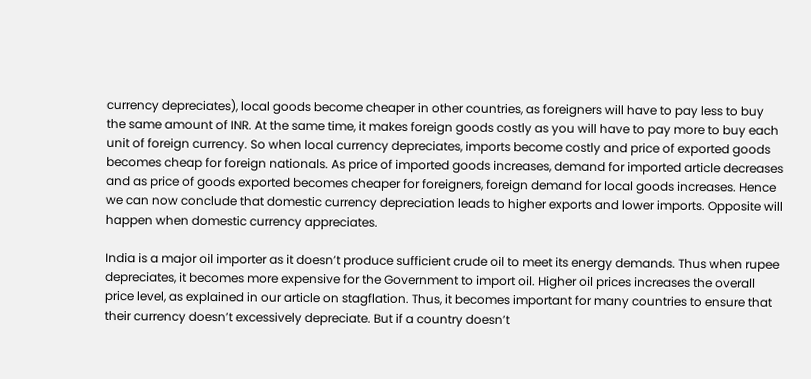currency depreciates), local goods become cheaper in other countries, as foreigners will have to pay less to buy the same amount of INR. At the same time, it makes foreign goods costly as you will have to pay more to buy each unit of foreign currency. So when local currency depreciates, imports become costly and price of exported goods becomes cheap for foreign nationals. As price of imported goods increases, demand for imported article decreases and as price of goods exported becomes cheaper for foreigners, foreign demand for local goods increases. Hence we can now conclude that domestic currency depreciation leads to higher exports and lower imports. Opposite will happen when domestic currency appreciates.

India is a major oil importer as it doesn’t produce sufficient crude oil to meet its energy demands. Thus when rupee depreciates, it becomes more expensive for the Government to import oil. Higher oil prices increases the overall price level, as explained in our article on stagflation. Thus, it becomes important for many countries to ensure that their currency doesn’t excessively depreciate. But if a country doesn’t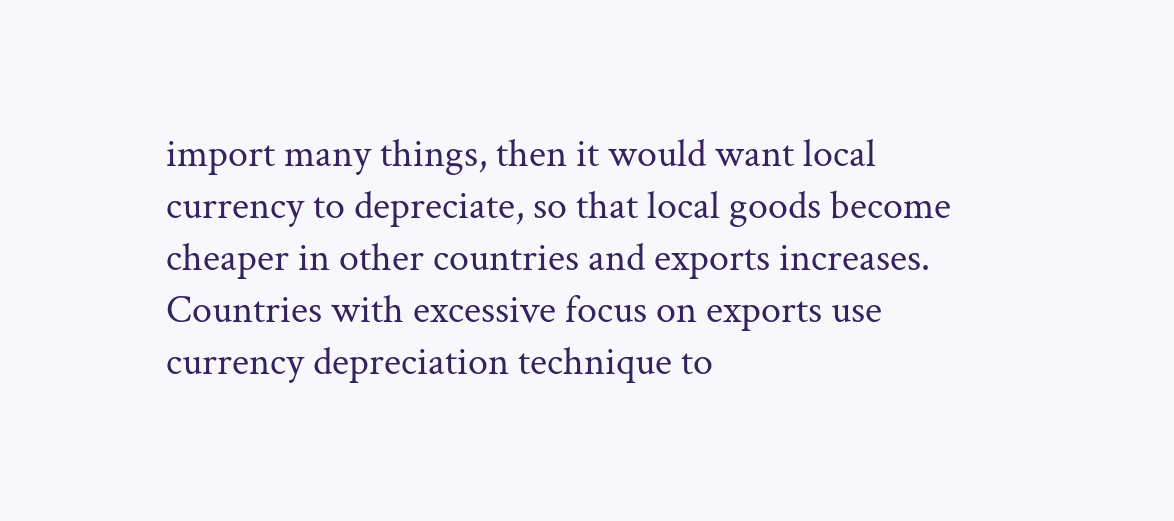import many things, then it would want local currency to depreciate, so that local goods become cheaper in other countries and exports increases. Countries with excessive focus on exports use currency depreciation technique to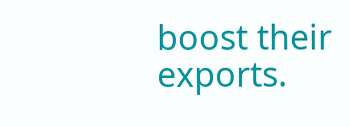boost their exports.